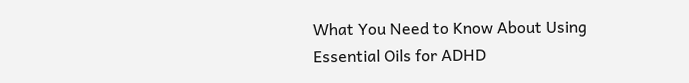What You Need to Know About Using Essential Oils for ADHD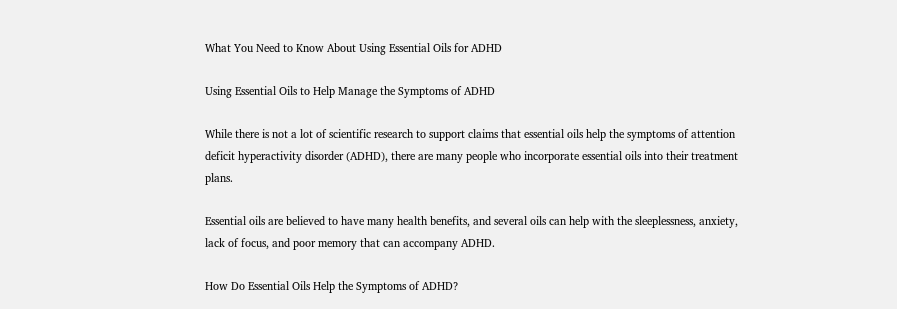What You Need to Know About Using Essential Oils for ADHD

Using Essential Oils to Help Manage the Symptoms of ADHD

While there is not a lot of scientific research to support claims that essential oils help the symptoms of attention deficit hyperactivity disorder (ADHD), there are many people who incorporate essential oils into their treatment plans.

Essential oils are believed to have many health benefits, and several oils can help with the sleeplessness, anxiety, lack of focus, and poor memory that can accompany ADHD.

How Do Essential Oils Help the Symptoms of ADHD?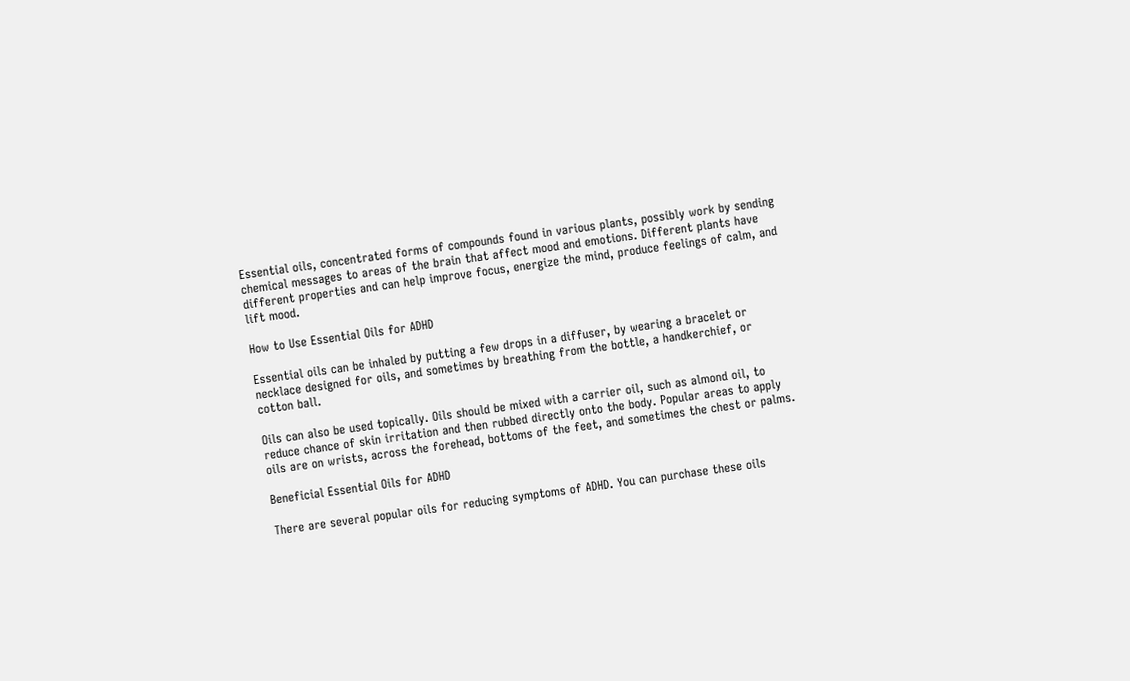Essential oils, concentrated forms of compounds found in various plants, possibly work by sending chemical messages to areas of the brain that affect mood and emotions. Different plants have different properties and can help improve focus, energize the mind, produce feelings of calm, and lift mood.

How to Use Essential Oils for ADHD

Essential oils can be inhaled by putting a few drops in a diffuser, by wearing a bracelet or necklace designed for oils, and sometimes by breathing from the bottle, a handkerchief, or cotton ball.

Oils can also be used topically. Oils should be mixed with a carrier oil, such as almond oil, to reduce chance of skin irritation and then rubbed directly onto the body. Popular areas to apply oils are on wrists, across the forehead, bottoms of the feet, and sometimes the chest or palms.

Beneficial Essential Oils for ADHD

There are several popular oils for reducing symptoms of ADHD. You can purchase these oils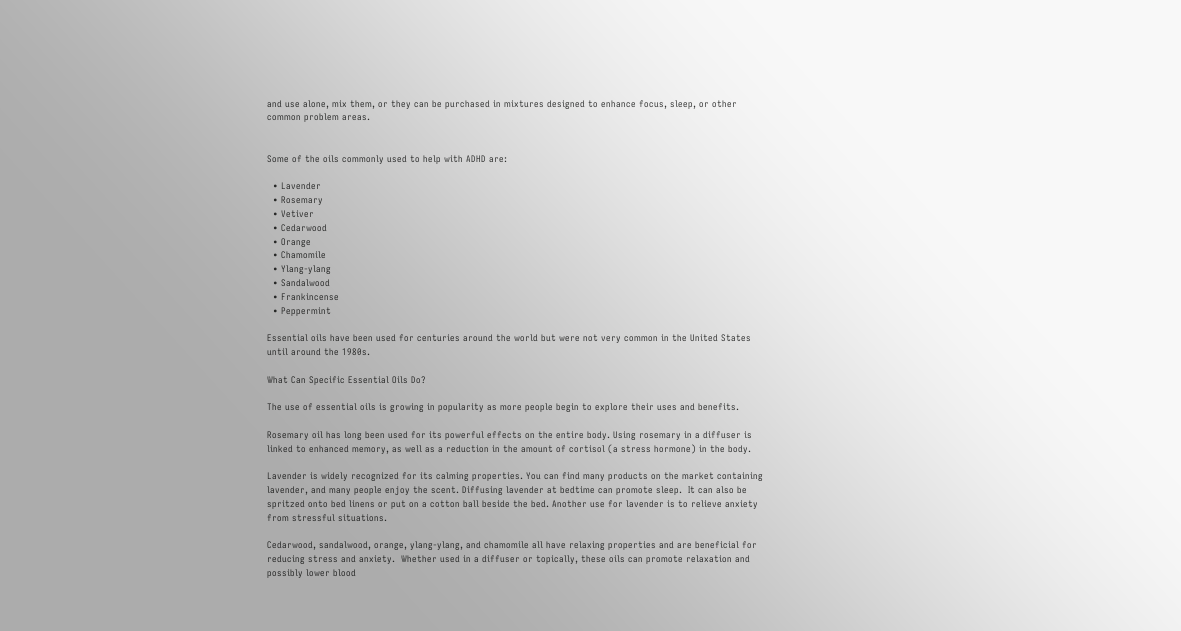and use alone, mix them, or they can be purchased in mixtures designed to enhance focus, sleep, or other common problem areas.


Some of the oils commonly used to help with ADHD are:

  • Lavender
  • Rosemary
  • Vetiver
  • Cedarwood
  • Orange
  • Chamomile
  • Ylang-ylang
  • Sandalwood
  • Frankincense
  • Peppermint

Essential oils have been used for centuries around the world but were not very common in the United States until around the 1980s.

What Can Specific Essential Oils Do?

The use of essential oils is growing in popularity as more people begin to explore their uses and benefits.

Rosemary oil has long been used for its powerful effects on the entire body. Using rosemary in a diffuser is linked to enhanced memory, as well as a reduction in the amount of cortisol (a stress hormone) in the body.

Lavender is widely recognized for its calming properties. You can find many products on the market containing lavender, and many people enjoy the scent. Diffusing lavender at bedtime can promote sleep.  It can also be spritzed onto bed linens or put on a cotton ball beside the bed. Another use for lavender is to relieve anxiety from stressful situations.

Cedarwood, sandalwood, orange, ylang-ylang, and chamomile all have relaxing properties and are beneficial for reducing stress and anxiety.  Whether used in a diffuser or topically, these oils can promote relaxation and possibly lower blood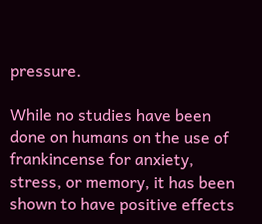pressure.

While no studies have been done on humans on the use of frankincense for anxiety, stress, or memory, it has been shown to have positive effects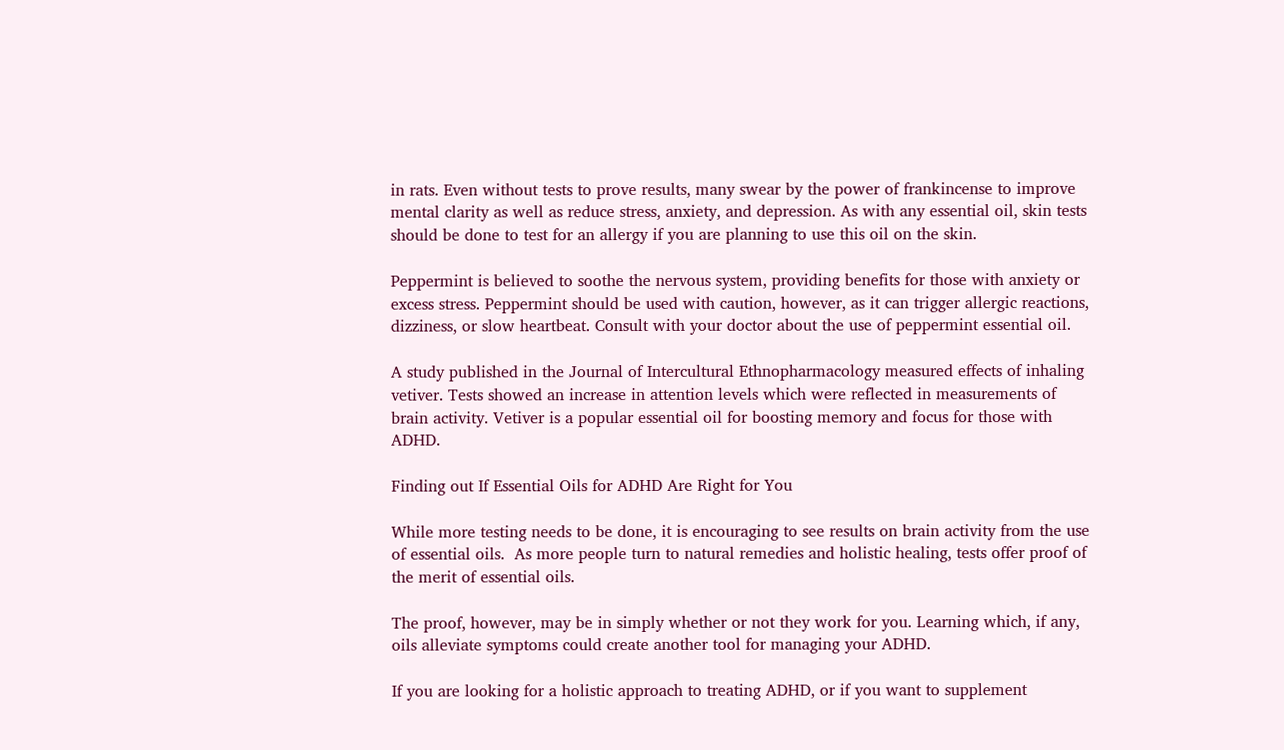in rats. Even without tests to prove results, many swear by the power of frankincense to improve mental clarity as well as reduce stress, anxiety, and depression. As with any essential oil, skin tests should be done to test for an allergy if you are planning to use this oil on the skin.

Peppermint is believed to soothe the nervous system, providing benefits for those with anxiety or excess stress. Peppermint should be used with caution, however, as it can trigger allergic reactions, dizziness, or slow heartbeat. Consult with your doctor about the use of peppermint essential oil.

A study published in the Journal of Intercultural Ethnopharmacology measured effects of inhaling vetiver. Tests showed an increase in attention levels which were reflected in measurements of brain activity. Vetiver is a popular essential oil for boosting memory and focus for those with ADHD.

Finding out If Essential Oils for ADHD Are Right for You

While more testing needs to be done, it is encouraging to see results on brain activity from the use of essential oils.  As more people turn to natural remedies and holistic healing, tests offer proof of the merit of essential oils.

The proof, however, may be in simply whether or not they work for you. Learning which, if any, oils alleviate symptoms could create another tool for managing your ADHD.

If you are looking for a holistic approach to treating ADHD, or if you want to supplement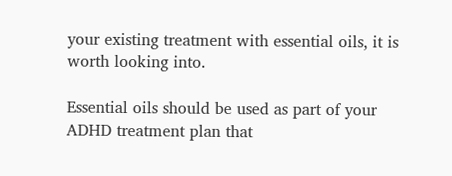your existing treatment with essential oils, it is worth looking into.

Essential oils should be used as part of your ADHD treatment plan that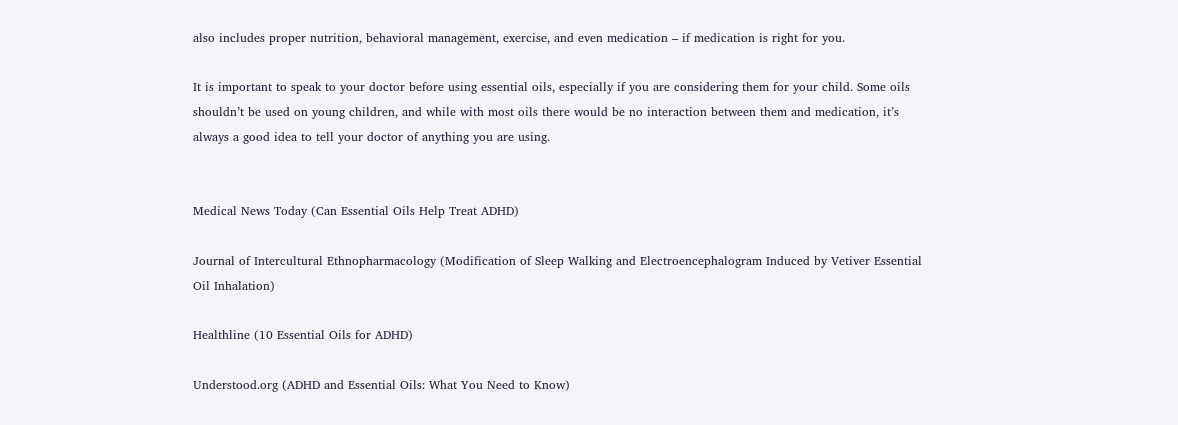also includes proper nutrition, behavioral management, exercise, and even medication – if medication is right for you.

It is important to speak to your doctor before using essential oils, especially if you are considering them for your child. Some oils shouldn’t be used on young children, and while with most oils there would be no interaction between them and medication, it’s always a good idea to tell your doctor of anything you are using.


Medical News Today (Can Essential Oils Help Treat ADHD)

Journal of Intercultural Ethnopharmacology (Modification of Sleep Walking and Electroencephalogram Induced by Vetiver Essential Oil Inhalation)

Healthline (10 Essential Oils for ADHD)

Understood.org (ADHD and Essential Oils: What You Need to Know)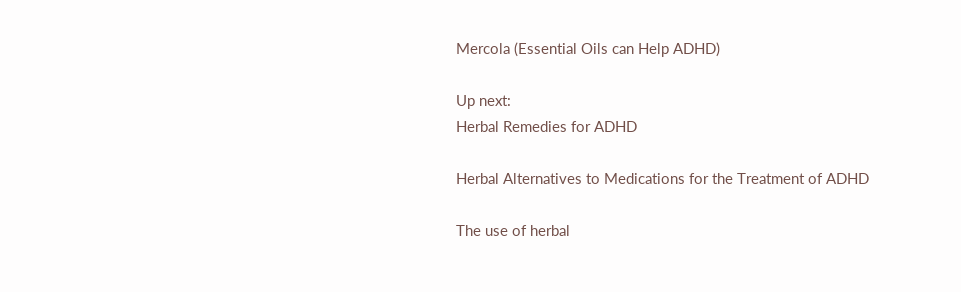Mercola (Essential Oils can Help ADHD)

Up next:
Herbal Remedies for ADHD

Herbal Alternatives to Medications for the Treatment of ADHD

The use of herbal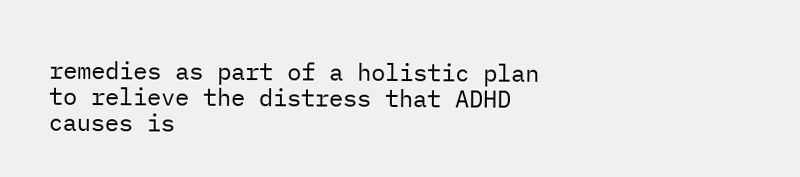remedies as part of a holistic plan to relieve the distress that ADHD causes is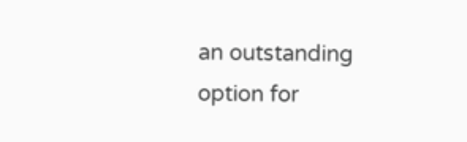an outstanding option for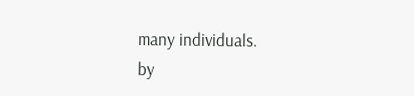many individuals.
by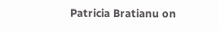Patricia Bratianu on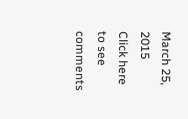March 25, 2015
Click here to see comments